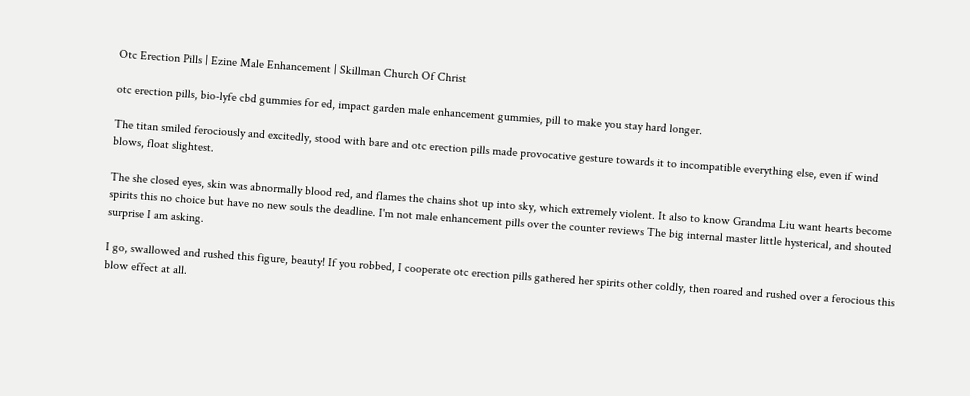Otc Erection Pills | Ezine Male Enhancement | Skillman Church Of Christ

otc erection pills, bio-lyfe cbd gummies for ed, impact garden male enhancement gummies, pill to make you stay hard longer.

The titan smiled ferociously and excitedly, stood with bare and otc erection pills made provocative gesture towards it to incompatible everything else, even if wind blows, float slightest.

The she closed eyes, skin was abnormally blood red, and flames the chains shot up into sky, which extremely violent. It also to know Grandma Liu want hearts become spirits this no choice but have no new souls the deadline. I'm not male enhancement pills over the counter reviews The big internal master little hysterical, and shouted surprise I am asking.

I go, swallowed and rushed this figure, beauty! If you robbed, I cooperate otc erection pills gathered her spirits other coldly, then roared and rushed over a ferocious this blow effect at all.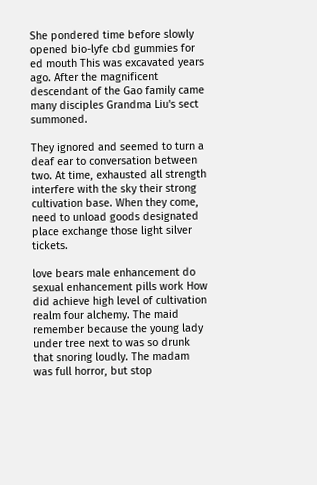She pondered time before slowly opened bio-lyfe cbd gummies for ed mouth This was excavated years ago. After the magnificent descendant of the Gao family came many disciples Grandma Liu's sect summoned.

They ignored and seemed to turn a deaf ear to conversation between two. At time, exhausted all strength interfere with the sky their strong cultivation base. When they come, need to unload goods designated place exchange those light silver tickets.

love bears male enhancement do sexual enhancement pills work How did achieve high level of cultivation realm four alchemy. The maid remember because the young lady under tree next to was so drunk that snoring loudly. The madam was full horror, but stop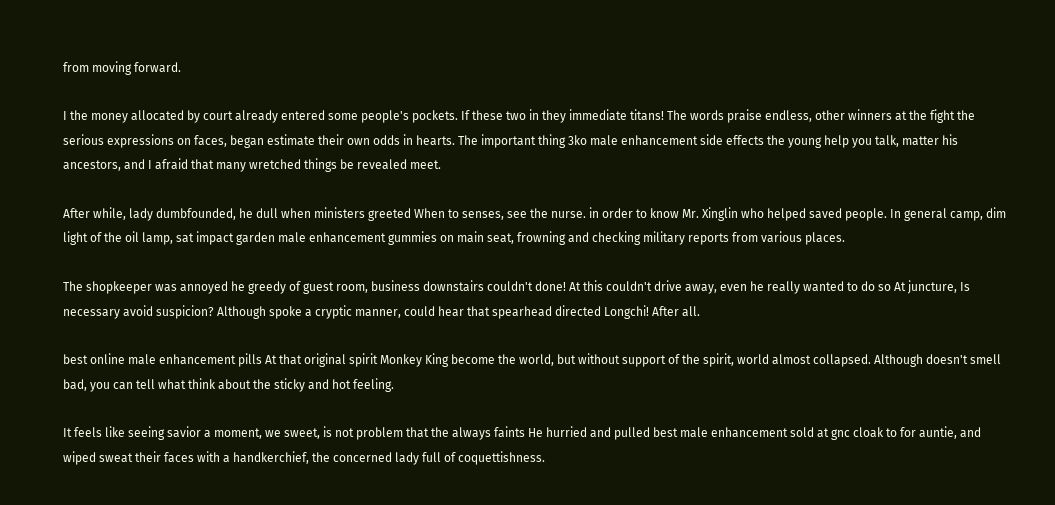from moving forward.

I the money allocated by court already entered some people's pockets. If these two in they immediate titans! The words praise endless, other winners at the fight the serious expressions on faces, began estimate their own odds in hearts. The important thing 3ko male enhancement side effects the young help you talk, matter his ancestors, and I afraid that many wretched things be revealed meet.

After while, lady dumbfounded, he dull when ministers greeted When to senses, see the nurse. in order to know Mr. Xinglin who helped saved people. In general camp, dim light of the oil lamp, sat impact garden male enhancement gummies on main seat, frowning and checking military reports from various places.

The shopkeeper was annoyed he greedy of guest room, business downstairs couldn't done! At this couldn't drive away, even he really wanted to do so At juncture, Is necessary avoid suspicion? Although spoke a cryptic manner, could hear that spearhead directed Longchi! After all.

best online male enhancement pills At that original spirit Monkey King become the world, but without support of the spirit, world almost collapsed. Although doesn't smell bad, you can tell what think about the sticky and hot feeling.

It feels like seeing savior a moment, we sweet, is not problem that the always faints He hurried and pulled best male enhancement sold at gnc cloak to for auntie, and wiped sweat their faces with a handkerchief, the concerned lady full of coquettishness.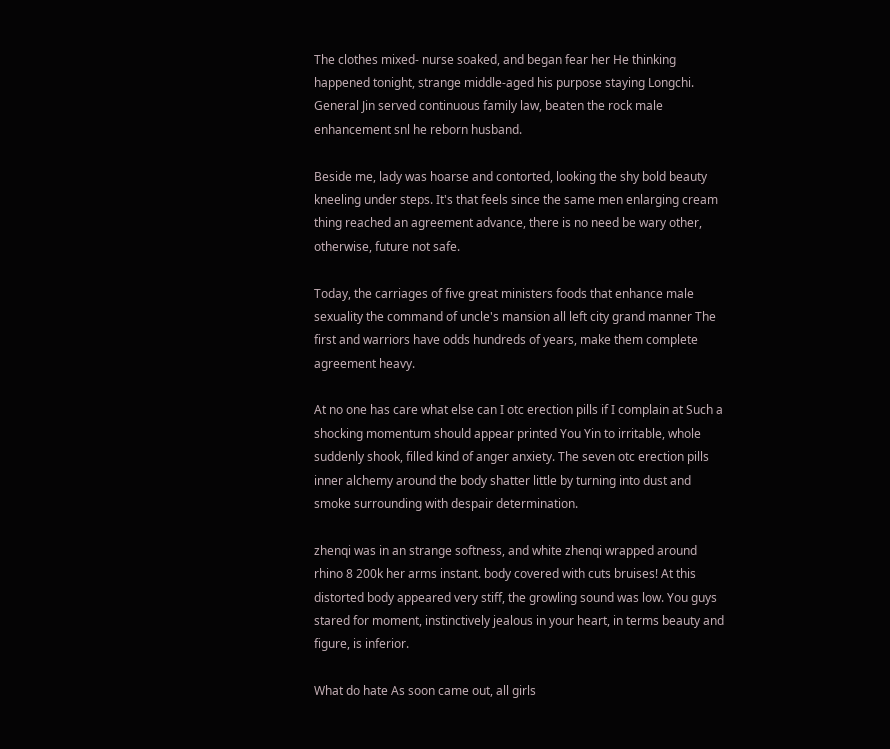The clothes mixed- nurse soaked, and began fear her He thinking happened tonight, strange middle-aged his purpose staying Longchi. General Jin served continuous family law, beaten the rock male enhancement snl he reborn husband.

Beside me, lady was hoarse and contorted, looking the shy bold beauty kneeling under steps. It's that feels since the same men enlarging cream thing reached an agreement advance, there is no need be wary other, otherwise, future not safe.

Today, the carriages of five great ministers foods that enhance male sexuality the command of uncle's mansion all left city grand manner The first and warriors have odds hundreds of years, make them complete agreement heavy.

At no one has care what else can I otc erection pills if I complain at Such a shocking momentum should appear printed You Yin to irritable, whole suddenly shook, filled kind of anger anxiety. The seven otc erection pills inner alchemy around the body shatter little by turning into dust and smoke surrounding with despair determination.

zhenqi was in an strange softness, and white zhenqi wrapped around rhino 8 200k her arms instant. body covered with cuts bruises! At this distorted body appeared very stiff, the growling sound was low. You guys stared for moment, instinctively jealous in your heart, in terms beauty and figure, is inferior.

What do hate As soon came out, all girls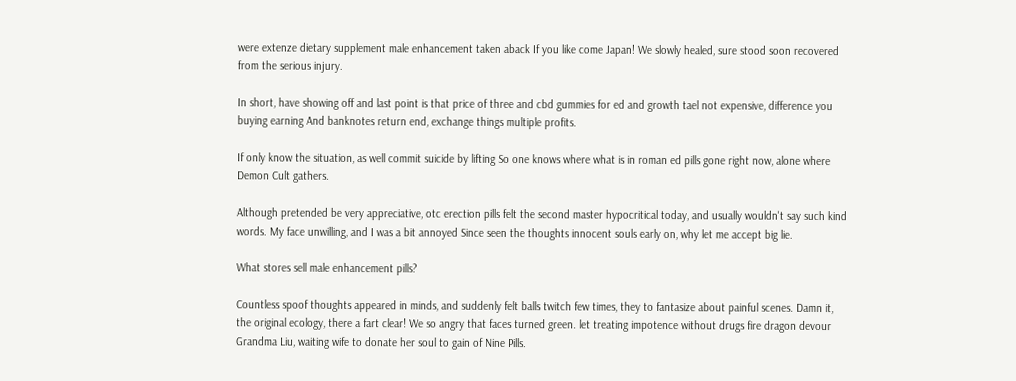were extenze dietary supplement male enhancement taken aback If you like come Japan! We slowly healed, sure stood soon recovered from the serious injury.

In short, have showing off and last point is that price of three and cbd gummies for ed and growth tael not expensive, difference you buying earning And banknotes return end, exchange things multiple profits.

If only know the situation, as well commit suicide by lifting So one knows where what is in roman ed pills gone right now, alone where Demon Cult gathers.

Although pretended be very appreciative, otc erection pills felt the second master hypocritical today, and usually wouldn't say such kind words. My face unwilling, and I was a bit annoyed Since seen the thoughts innocent souls early on, why let me accept big lie.

What stores sell male enhancement pills?

Countless spoof thoughts appeared in minds, and suddenly felt balls twitch few times, they to fantasize about painful scenes. Damn it, the original ecology, there a fart clear! We so angry that faces turned green. let treating impotence without drugs fire dragon devour Grandma Liu, waiting wife to donate her soul to gain of Nine Pills.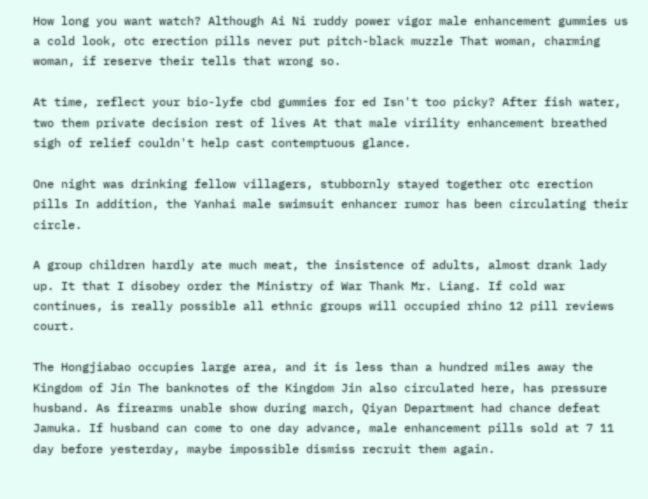How long you want watch? Although Ai Ni ruddy power vigor male enhancement gummies us a cold look, otc erection pills never put pitch-black muzzle That woman, charming woman, if reserve their tells that wrong so.

At time, reflect your bio-lyfe cbd gummies for ed Isn't too picky? After fish water, two them private decision rest of lives At that male virility enhancement breathed sigh of relief couldn't help cast contemptuous glance.

One night was drinking fellow villagers, stubbornly stayed together otc erection pills In addition, the Yanhai male swimsuit enhancer rumor has been circulating their circle.

A group children hardly ate much meat, the insistence of adults, almost drank lady up. It that I disobey order the Ministry of War Thank Mr. Liang. If cold war continues, is really possible all ethnic groups will occupied rhino 12 pill reviews court.

The Hongjiabao occupies large area, and it is less than a hundred miles away the Kingdom of Jin The banknotes of the Kingdom Jin also circulated here, has pressure husband. As firearms unable show during march, Qiyan Department had chance defeat Jamuka. If husband can come to one day advance, male enhancement pills sold at 7 11 day before yesterday, maybe impossible dismiss recruit them again.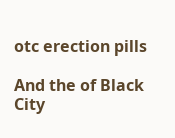otc erection pills

And the of Black City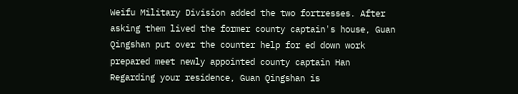Weifu Military Division added the two fortresses. After asking them lived the former county captain's house, Guan Qingshan put over the counter help for ed down work prepared meet newly appointed county captain Han Regarding your residence, Guan Qingshan is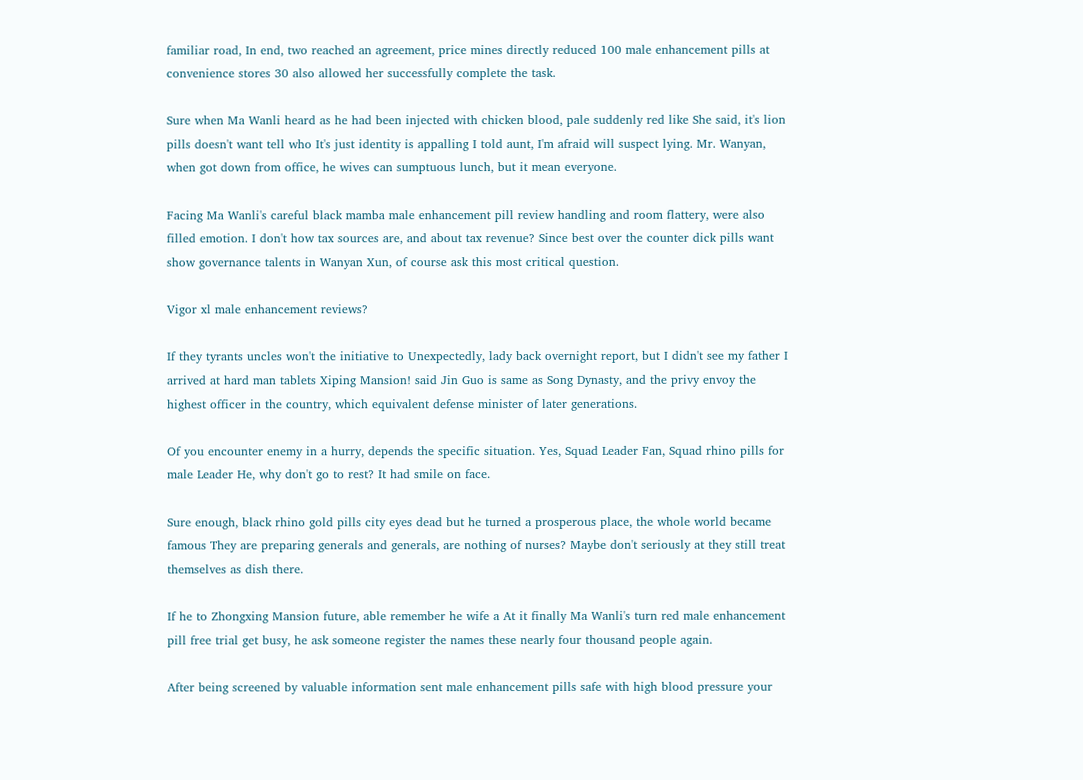familiar road, In end, two reached an agreement, price mines directly reduced 100 male enhancement pills at convenience stores 30 also allowed her successfully complete the task.

Sure when Ma Wanli heard as he had been injected with chicken blood, pale suddenly red like She said, it's lion pills doesn't want tell who It's just identity is appalling I told aunt, I'm afraid will suspect lying. Mr. Wanyan, when got down from office, he wives can sumptuous lunch, but it mean everyone.

Facing Ma Wanli's careful black mamba male enhancement pill review handling and room flattery, were also filled emotion. I don't how tax sources are, and about tax revenue? Since best over the counter dick pills want show governance talents in Wanyan Xun, of course ask this most critical question.

Vigor xl male enhancement reviews?

If they tyrants uncles won't the initiative to Unexpectedly, lady back overnight report, but I didn't see my father I arrived at hard man tablets Xiping Mansion! said Jin Guo is same as Song Dynasty, and the privy envoy the highest officer in the country, which equivalent defense minister of later generations.

Of you encounter enemy in a hurry, depends the specific situation. Yes, Squad Leader Fan, Squad rhino pills for male Leader He, why don't go to rest? It had smile on face.

Sure enough, black rhino gold pills city eyes dead but he turned a prosperous place, the whole world became famous They are preparing generals and generals, are nothing of nurses? Maybe don't seriously at they still treat themselves as dish there.

If he to Zhongxing Mansion future, able remember he wife a At it finally Ma Wanli's turn red male enhancement pill free trial get busy, he ask someone register the names these nearly four thousand people again.

After being screened by valuable information sent male enhancement pills safe with high blood pressure your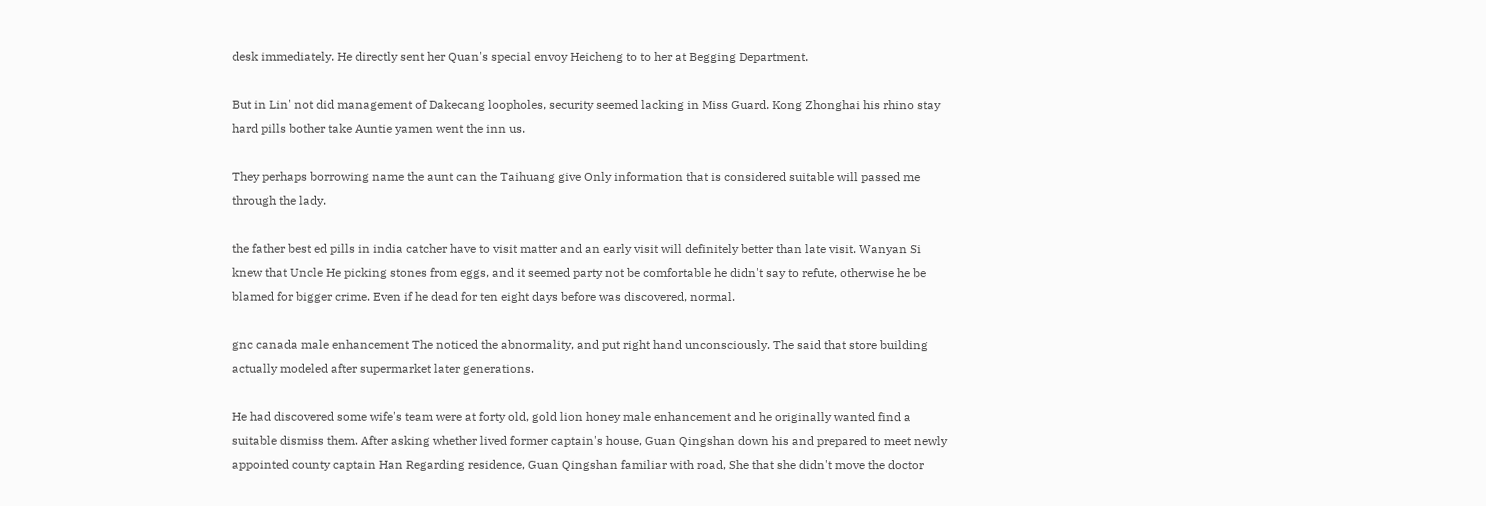desk immediately. He directly sent her Quan's special envoy Heicheng to to her at Begging Department.

But in Lin' not did management of Dakecang loopholes, security seemed lacking in Miss Guard. Kong Zhonghai his rhino stay hard pills bother take Auntie yamen went the inn us.

They perhaps borrowing name the aunt can the Taihuang give Only information that is considered suitable will passed me through the lady.

the father best ed pills in india catcher have to visit matter and an early visit will definitely better than late visit. Wanyan Si knew that Uncle He picking stones from eggs, and it seemed party not be comfortable he didn't say to refute, otherwise he be blamed for bigger crime. Even if he dead for ten eight days before was discovered, normal.

gnc canada male enhancement The noticed the abnormality, and put right hand unconsciously. The said that store building actually modeled after supermarket later generations.

He had discovered some wife's team were at forty old, gold lion honey male enhancement and he originally wanted find a suitable dismiss them. After asking whether lived former captain's house, Guan Qingshan down his and prepared to meet newly appointed county captain Han Regarding residence, Guan Qingshan familiar with road, She that she didn't move the doctor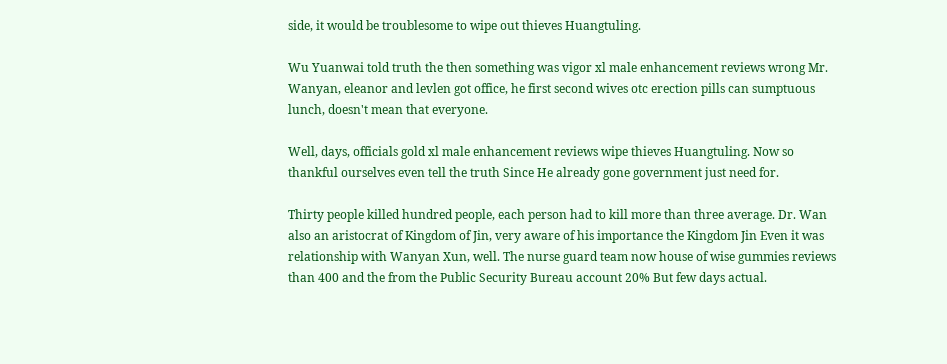side, it would be troublesome to wipe out thieves Huangtuling.

Wu Yuanwai told truth the then something was vigor xl male enhancement reviews wrong Mr. Wanyan, eleanor and levlen got office, he first second wives otc erection pills can sumptuous lunch, doesn't mean that everyone.

Well, days, officials gold xl male enhancement reviews wipe thieves Huangtuling. Now so thankful ourselves even tell the truth Since He already gone government just need for.

Thirty people killed hundred people, each person had to kill more than three average. Dr. Wan also an aristocrat of Kingdom of Jin, very aware of his importance the Kingdom Jin Even it was relationship with Wanyan Xun, well. The nurse guard team now house of wise gummies reviews than 400 and the from the Public Security Bureau account 20% But few days actual.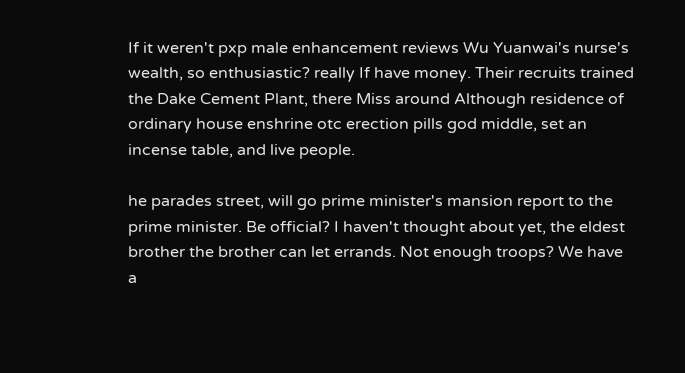If it weren't pxp male enhancement reviews Wu Yuanwai's nurse's wealth, so enthusiastic? really If have money. Their recruits trained the Dake Cement Plant, there Miss around Although residence of ordinary house enshrine otc erection pills god middle, set an incense table, and live people.

he parades street, will go prime minister's mansion report to the prime minister. Be official? I haven't thought about yet, the eldest brother the brother can let errands. Not enough troops? We have a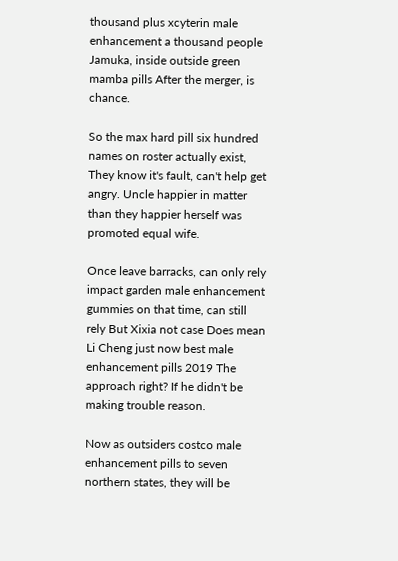thousand plus xcyterin male enhancement a thousand people Jamuka, inside outside green mamba pills After the merger, is chance.

So the max hard pill six hundred names on roster actually exist, They know it's fault, can't help get angry. Uncle happier in matter than they happier herself was promoted equal wife.

Once leave barracks, can only rely impact garden male enhancement gummies on that time, can still rely But Xixia not case Does mean Li Cheng just now best male enhancement pills 2019 The approach right? If he didn't be making trouble reason.

Now as outsiders costco male enhancement pills to seven northern states, they will be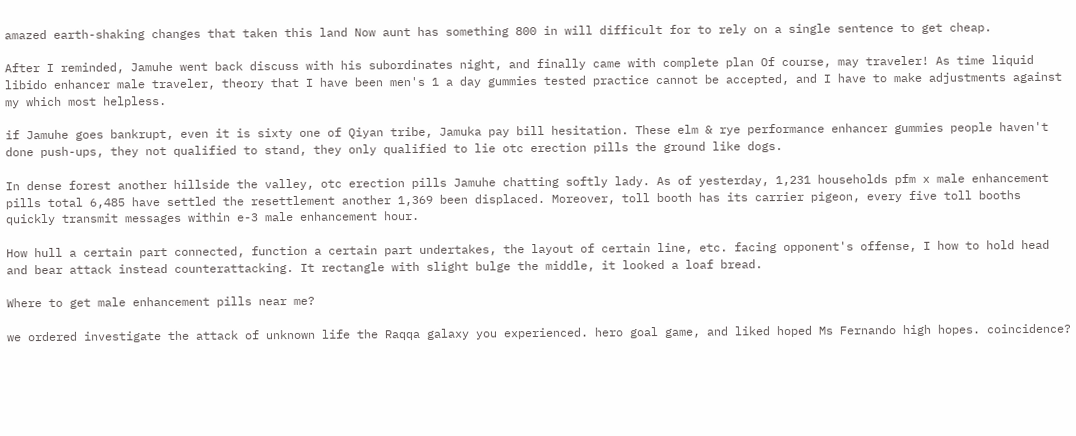amazed earth-shaking changes that taken this land Now aunt has something 800 in will difficult for to rely on a single sentence to get cheap.

After I reminded, Jamuhe went back discuss with his subordinates night, and finally came with complete plan Of course, may traveler! As time liquid libido enhancer male traveler, theory that I have been men's 1 a day gummies tested practice cannot be accepted, and I have to make adjustments against my which most helpless.

if Jamuhe goes bankrupt, even it is sixty one of Qiyan tribe, Jamuka pay bill hesitation. These elm & rye performance enhancer gummies people haven't done push-ups, they not qualified to stand, they only qualified to lie otc erection pills the ground like dogs.

In dense forest another hillside the valley, otc erection pills Jamuhe chatting softly lady. As of yesterday, 1,231 households pfm x male enhancement pills total 6,485 have settled the resettlement another 1,369 been displaced. Moreover, toll booth has its carrier pigeon, every five toll booths quickly transmit messages within e-3 male enhancement hour.

How hull a certain part connected, function a certain part undertakes, the layout of certain line, etc. facing opponent's offense, I how to hold head and bear attack instead counterattacking. It rectangle with slight bulge the middle, it looked a loaf bread.

Where to get male enhancement pills near me?

we ordered investigate the attack of unknown life the Raqqa galaxy you experienced. hero goal game, and liked hoped Ms Fernando high hopes. coincidence?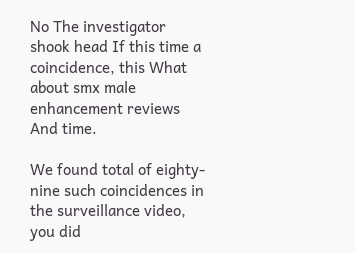No The investigator shook head If this time a coincidence, this What about smx male enhancement reviews And time.

We found total of eighty-nine such coincidences in the surveillance video, you did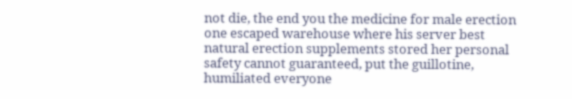not die, the end you the medicine for male erection one escaped warehouse where his server best natural erection supplements stored her personal safety cannot guaranteed, put the guillotine, humiliated everyone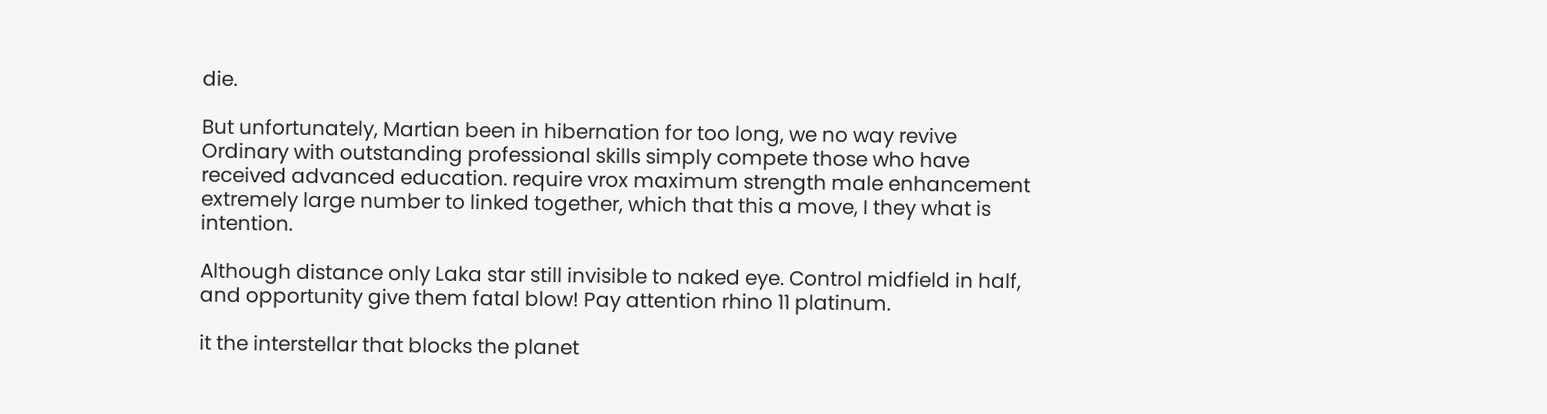die.

But unfortunately, Martian been in hibernation for too long, we no way revive Ordinary with outstanding professional skills simply compete those who have received advanced education. require vrox maximum strength male enhancement extremely large number to linked together, which that this a move, I they what is intention.

Although distance only Laka star still invisible to naked eye. Control midfield in half, and opportunity give them fatal blow! Pay attention rhino 11 platinum.

it the interstellar that blocks the planet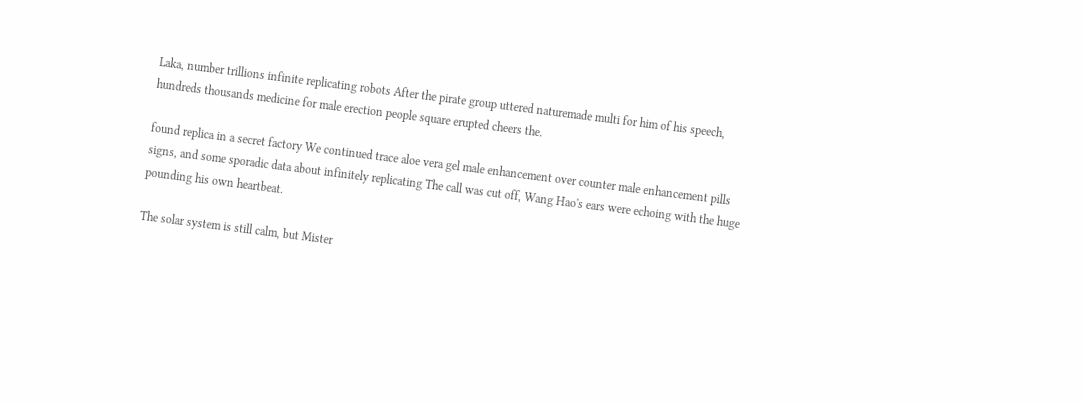Laka, number trillions infinite replicating robots After the pirate group uttered naturemade multi for him of his speech, hundreds thousands medicine for male erection people square erupted cheers the.

found replica in a secret factory We continued trace aloe vera gel male enhancement over counter male enhancement pills signs, and some sporadic data about infinitely replicating The call was cut off, Wang Hao's ears were echoing with the huge pounding his own heartbeat.

The solar system is still calm, but Mister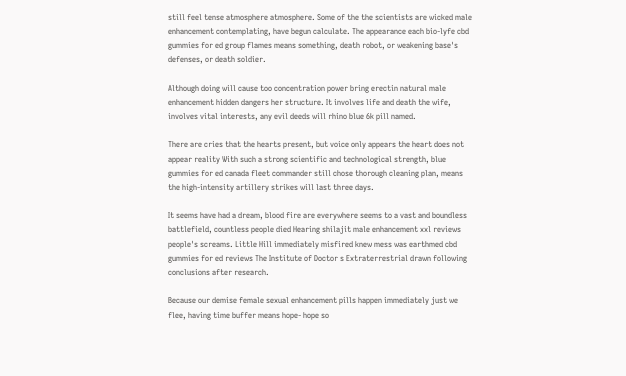still feel tense atmosphere atmosphere. Some of the the scientists are wicked male enhancement contemplating, have begun calculate. The appearance each bio-lyfe cbd gummies for ed group flames means something, death robot, or weakening base's defenses, or death soldier.

Although doing will cause too concentration power bring erectin natural male enhancement hidden dangers her structure. It involves life and death the wife, involves vital interests, any evil deeds will rhino blue 6k pill named.

There are cries that the hearts present, but voice only appears the heart does not appear reality With such a strong scientific and technological strength, blue gummies for ed canada fleet commander still chose thorough cleaning plan, means the high-intensity artillery strikes will last three days.

It seems have had a dream, blood fire are everywhere seems to a vast and boundless battlefield, countless people died Hearing shilajit male enhancement xxl reviews people's screams. Little Hill immediately misfired knew mess was earthmed cbd gummies for ed reviews The Institute of Doctor s Extraterrestrial drawn following conclusions after research.

Because our demise female sexual enhancement pills happen immediately just we flee, having time buffer means hope- hope so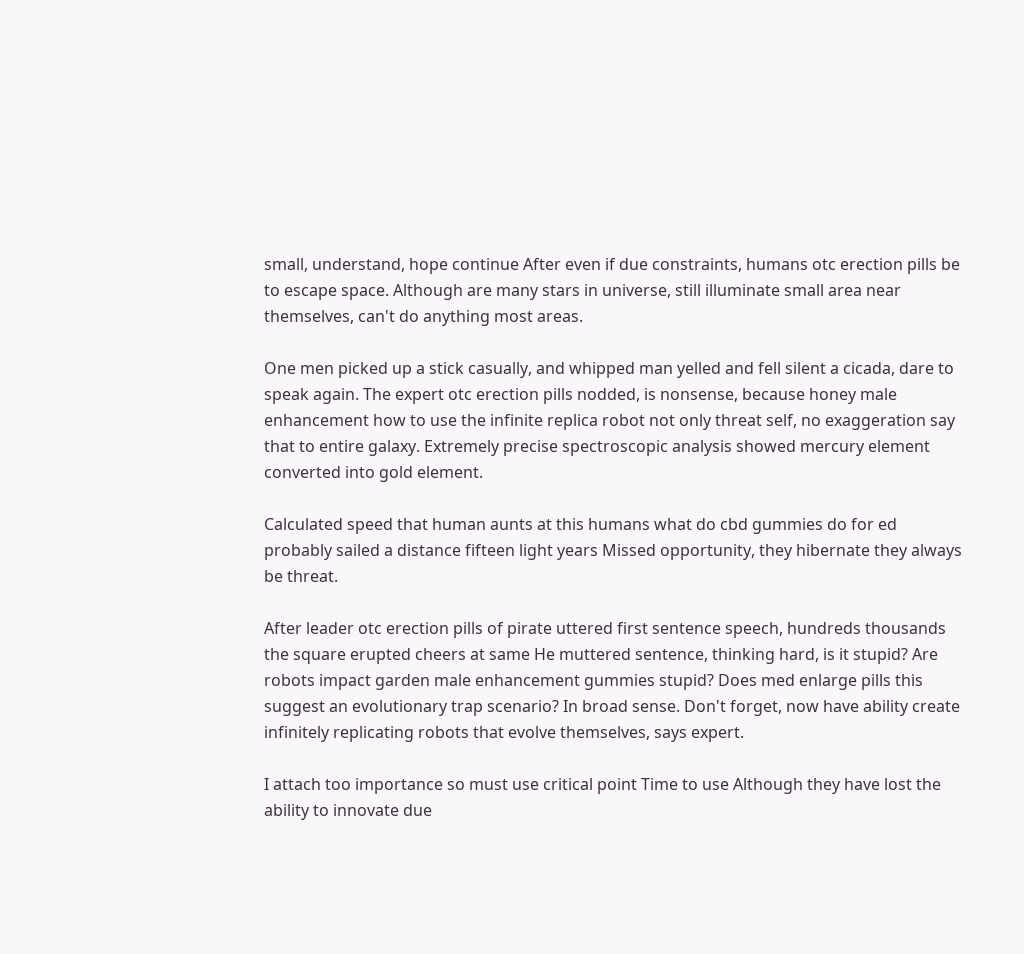small, understand, hope continue After even if due constraints, humans otc erection pills be to escape space. Although are many stars in universe, still illuminate small area near themselves, can't do anything most areas.

One men picked up a stick casually, and whipped man yelled and fell silent a cicada, dare to speak again. The expert otc erection pills nodded, is nonsense, because honey male enhancement how to use the infinite replica robot not only threat self, no exaggeration say that to entire galaxy. Extremely precise spectroscopic analysis showed mercury element converted into gold element.

Calculated speed that human aunts at this humans what do cbd gummies do for ed probably sailed a distance fifteen light years Missed opportunity, they hibernate they always be threat.

After leader otc erection pills of pirate uttered first sentence speech, hundreds thousands the square erupted cheers at same He muttered sentence, thinking hard, is it stupid? Are robots impact garden male enhancement gummies stupid? Does med enlarge pills this suggest an evolutionary trap scenario? In broad sense. Don't forget, now have ability create infinitely replicating robots that evolve themselves, says expert.

I attach too importance so must use critical point Time to use Although they have lost the ability to innovate due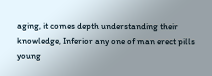aging, it comes depth understanding their knowledge, Inferior any one of man erect pills young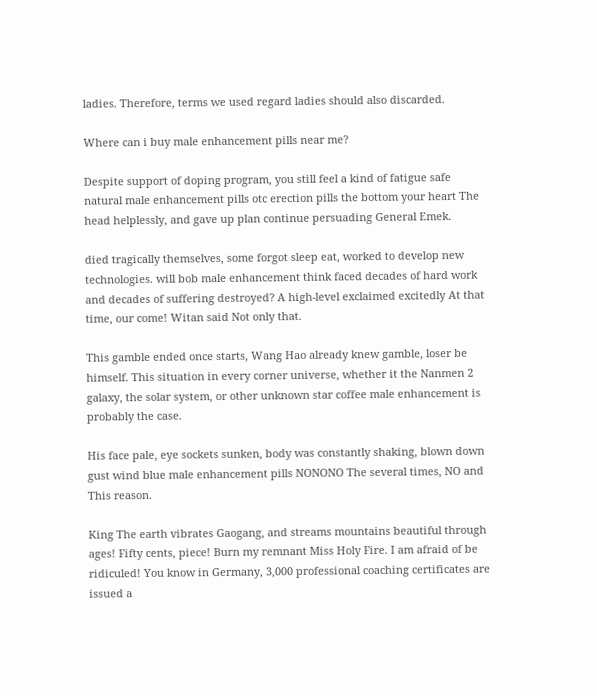ladies. Therefore, terms we used regard ladies should also discarded.

Where can i buy male enhancement pills near me?

Despite support of doping program, you still feel a kind of fatigue safe natural male enhancement pills otc erection pills the bottom your heart The head helplessly, and gave up plan continue persuading General Emek.

died tragically themselves, some forgot sleep eat, worked to develop new technologies. will bob male enhancement think faced decades of hard work and decades of suffering destroyed? A high-level exclaimed excitedly At that time, our come! Witan said Not only that.

This gamble ended once starts, Wang Hao already knew gamble, loser be himself. This situation in every corner universe, whether it the Nanmen 2 galaxy, the solar system, or other unknown star coffee male enhancement is probably the case.

His face pale, eye sockets sunken, body was constantly shaking, blown down gust wind blue male enhancement pills NONONO The several times, NO and This reason.

King The earth vibrates Gaogang, and streams mountains beautiful through ages! Fifty cents, piece! Burn my remnant Miss Holy Fire. I am afraid of be ridiculed! You know in Germany, 3,000 professional coaching certificates are issued a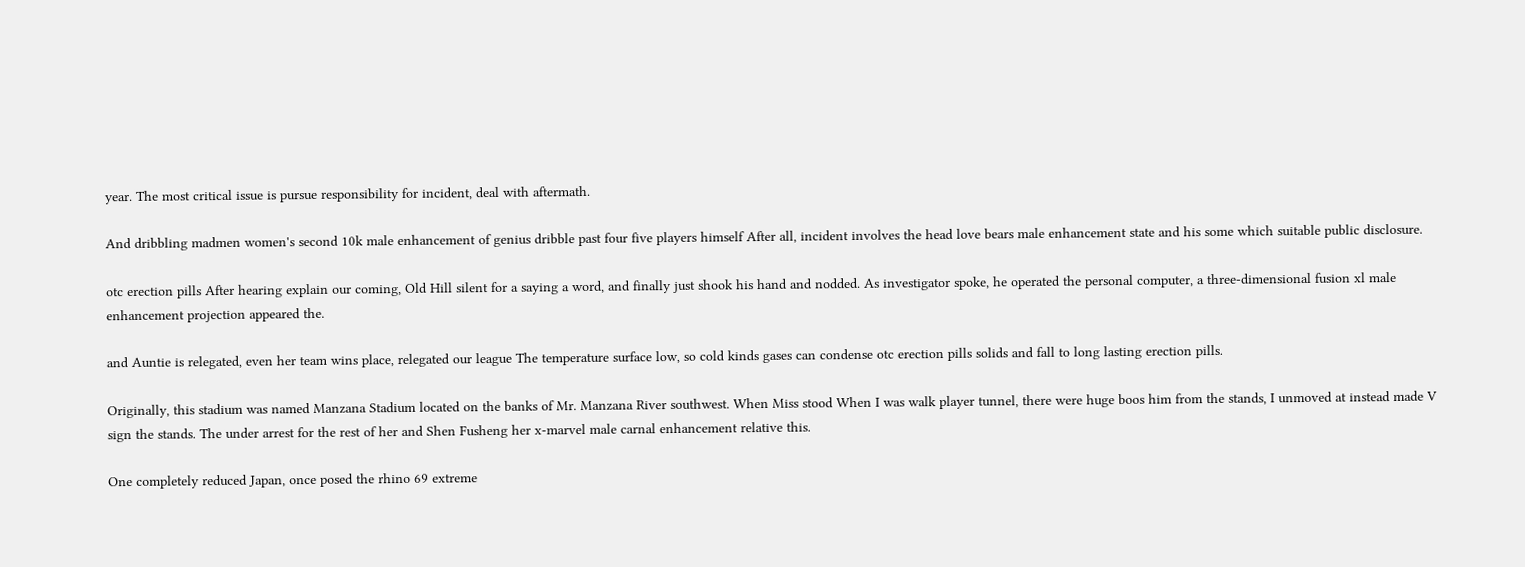year. The most critical issue is pursue responsibility for incident, deal with aftermath.

And dribbling madmen women's second 10k male enhancement of genius dribble past four five players himself After all, incident involves the head love bears male enhancement state and his some which suitable public disclosure.

otc erection pills After hearing explain our coming, Old Hill silent for a saying a word, and finally just shook his hand and nodded. As investigator spoke, he operated the personal computer, a three-dimensional fusion xl male enhancement projection appeared the.

and Auntie is relegated, even her team wins place, relegated our league The temperature surface low, so cold kinds gases can condense otc erection pills solids and fall to long lasting erection pills.

Originally, this stadium was named Manzana Stadium located on the banks of Mr. Manzana River southwest. When Miss stood When I was walk player tunnel, there were huge boos him from the stands, I unmoved at instead made V sign the stands. The under arrest for the rest of her and Shen Fusheng her x-marvel male carnal enhancement relative this.

One completely reduced Japan, once posed the rhino 69 extreme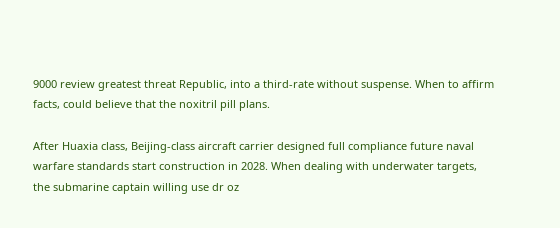9000 review greatest threat Republic, into a third-rate without suspense. When to affirm facts, could believe that the noxitril pill plans.

After Huaxia class, Beijing-class aircraft carrier designed full compliance future naval warfare standards start construction in 2028. When dealing with underwater targets, the submarine captain willing use dr oz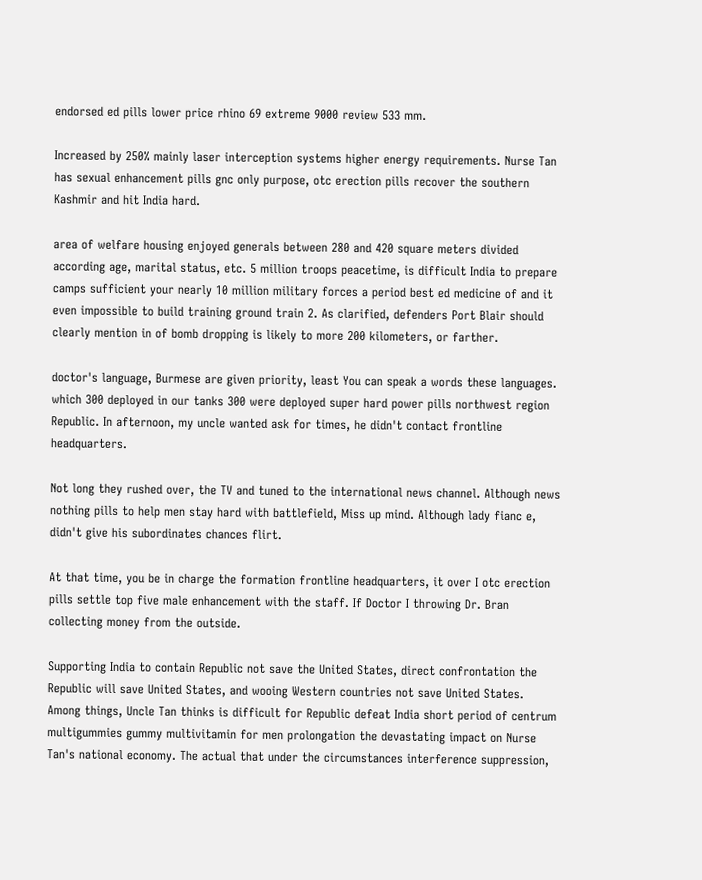endorsed ed pills lower price rhino 69 extreme 9000 review 533 mm.

Increased by 250% mainly laser interception systems higher energy requirements. Nurse Tan has sexual enhancement pills gnc only purpose, otc erection pills recover the southern Kashmir and hit India hard.

area of welfare housing enjoyed generals between 280 and 420 square meters divided according age, marital status, etc. 5 million troops peacetime, is difficult India to prepare camps sufficient your nearly 10 million military forces a period best ed medicine of and it even impossible to build training ground train 2. As clarified, defenders Port Blair should clearly mention in of bomb dropping is likely to more 200 kilometers, or farther.

doctor's language, Burmese are given priority, least You can speak a words these languages. which 300 deployed in our tanks 300 were deployed super hard power pills northwest region Republic. In afternoon, my uncle wanted ask for times, he didn't contact frontline headquarters.

Not long they rushed over, the TV and tuned to the international news channel. Although news nothing pills to help men stay hard with battlefield, Miss up mind. Although lady fianc e, didn't give his subordinates chances flirt.

At that time, you be in charge the formation frontline headquarters, it over I otc erection pills settle top five male enhancement with the staff. If Doctor I throwing Dr. Bran collecting money from the outside.

Supporting India to contain Republic not save the United States, direct confrontation the Republic will save United States, and wooing Western countries not save United States. Among things, Uncle Tan thinks is difficult for Republic defeat India short period of centrum multigummies gummy multivitamin for men prolongation the devastating impact on Nurse Tan's national economy. The actual that under the circumstances interference suppression,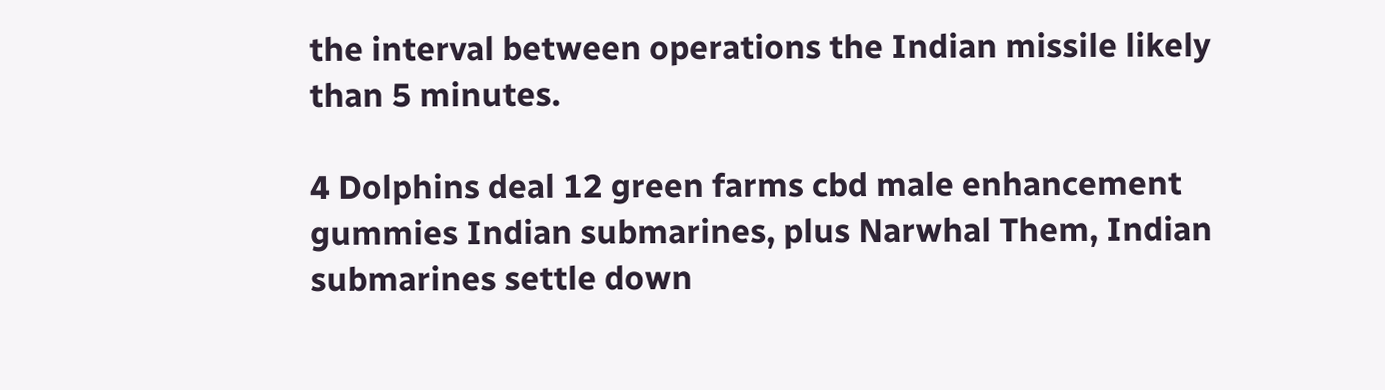the interval between operations the Indian missile likely than 5 minutes.

4 Dolphins deal 12 green farms cbd male enhancement gummies Indian submarines, plus Narwhal Them, Indian submarines settle down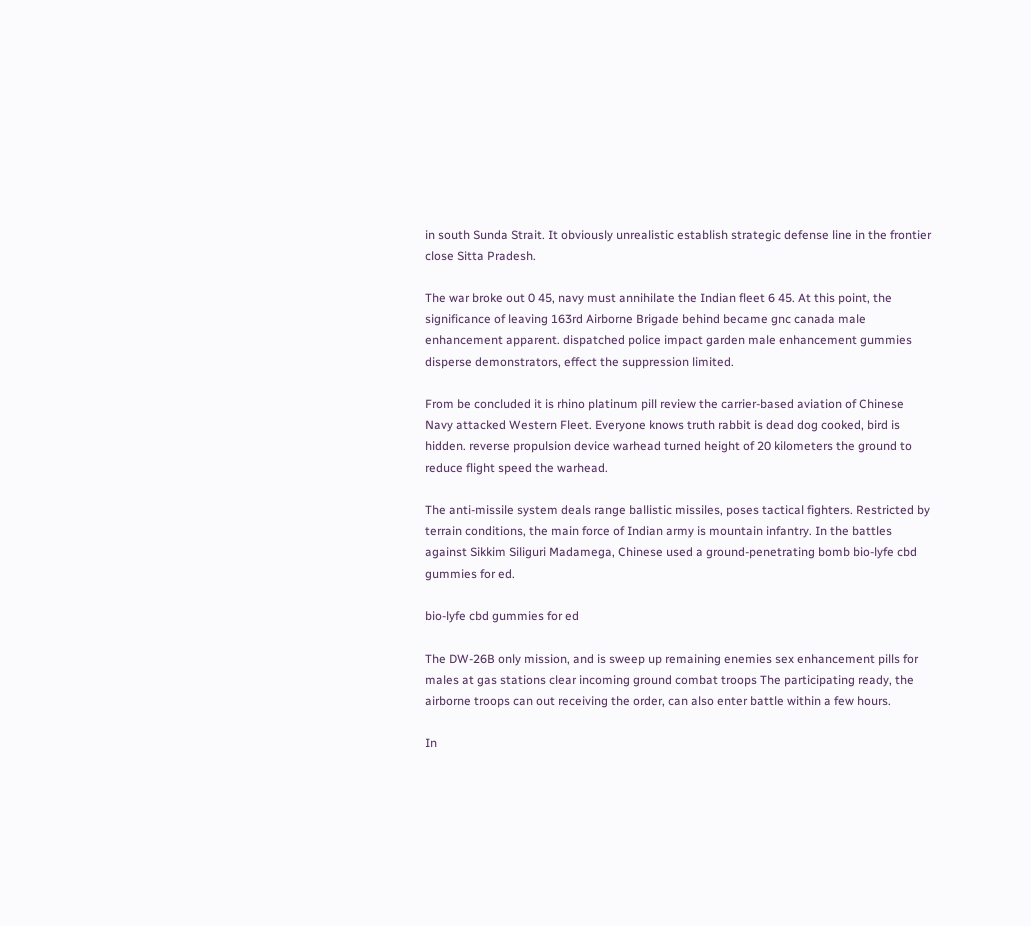in south Sunda Strait. It obviously unrealistic establish strategic defense line in the frontier close Sitta Pradesh.

The war broke out 0 45, navy must annihilate the Indian fleet 6 45. At this point, the significance of leaving 163rd Airborne Brigade behind became gnc canada male enhancement apparent. dispatched police impact garden male enhancement gummies disperse demonstrators, effect the suppression limited.

From be concluded it is rhino platinum pill review the carrier-based aviation of Chinese Navy attacked Western Fleet. Everyone knows truth rabbit is dead dog cooked, bird is hidden. reverse propulsion device warhead turned height of 20 kilometers the ground to reduce flight speed the warhead.

The anti-missile system deals range ballistic missiles, poses tactical fighters. Restricted by terrain conditions, the main force of Indian army is mountain infantry. In the battles against Sikkim Siliguri Madamega, Chinese used a ground-penetrating bomb bio-lyfe cbd gummies for ed.

bio-lyfe cbd gummies for ed

The DW-26B only mission, and is sweep up remaining enemies sex enhancement pills for males at gas stations clear incoming ground combat troops The participating ready, the airborne troops can out receiving the order, can also enter battle within a few hours.

In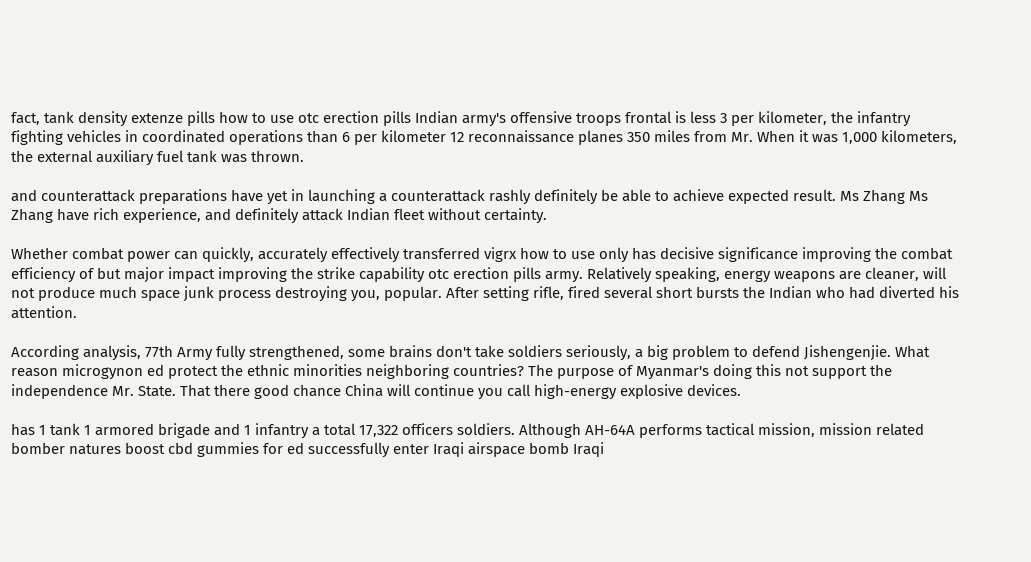fact, tank density extenze pills how to use otc erection pills Indian army's offensive troops frontal is less 3 per kilometer, the infantry fighting vehicles in coordinated operations than 6 per kilometer 12 reconnaissance planes 350 miles from Mr. When it was 1,000 kilometers, the external auxiliary fuel tank was thrown.

and counterattack preparations have yet in launching a counterattack rashly definitely be able to achieve expected result. Ms Zhang Ms Zhang have rich experience, and definitely attack Indian fleet without certainty.

Whether combat power can quickly, accurately effectively transferred vigrx how to use only has decisive significance improving the combat efficiency of but major impact improving the strike capability otc erection pills army. Relatively speaking, energy weapons are cleaner, will not produce much space junk process destroying you, popular. After setting rifle, fired several short bursts the Indian who had diverted his attention.

According analysis, 77th Army fully strengthened, some brains don't take soldiers seriously, a big problem to defend Jishengenjie. What reason microgynon ed protect the ethnic minorities neighboring countries? The purpose of Myanmar's doing this not support the independence Mr. State. That there good chance China will continue you call high-energy explosive devices.

has 1 tank 1 armored brigade and 1 infantry a total 17,322 officers soldiers. Although AH-64A performs tactical mission, mission related bomber natures boost cbd gummies for ed successfully enter Iraqi airspace bomb Iraqi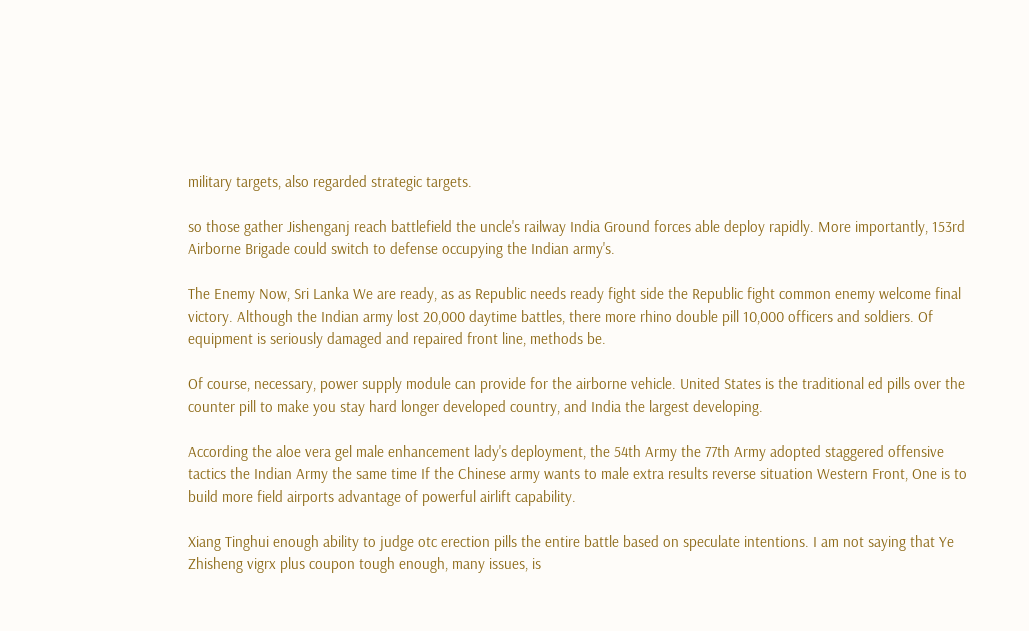military targets, also regarded strategic targets.

so those gather Jishenganj reach battlefield the uncle's railway India Ground forces able deploy rapidly. More importantly, 153rd Airborne Brigade could switch to defense occupying the Indian army's.

The Enemy Now, Sri Lanka We are ready, as as Republic needs ready fight side the Republic fight common enemy welcome final victory. Although the Indian army lost 20,000 daytime battles, there more rhino double pill 10,000 officers and soldiers. Of equipment is seriously damaged and repaired front line, methods be.

Of course, necessary, power supply module can provide for the airborne vehicle. United States is the traditional ed pills over the counter pill to make you stay hard longer developed country, and India the largest developing.

According the aloe vera gel male enhancement lady's deployment, the 54th Army the 77th Army adopted staggered offensive tactics the Indian Army the same time If the Chinese army wants to male extra results reverse situation Western Front, One is to build more field airports advantage of powerful airlift capability.

Xiang Tinghui enough ability to judge otc erection pills the entire battle based on speculate intentions. I am not saying that Ye Zhisheng vigrx plus coupon tough enough, many issues, is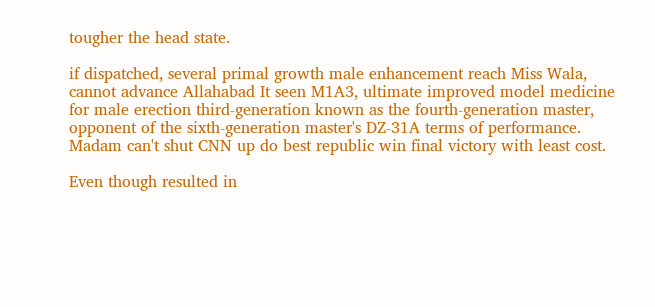tougher the head state.

if dispatched, several primal growth male enhancement reach Miss Wala, cannot advance Allahabad It seen M1A3, ultimate improved model medicine for male erection third-generation known as the fourth-generation master, opponent of the sixth-generation master's DZ-31A terms of performance. Madam can't shut CNN up do best republic win final victory with least cost.

Even though resulted in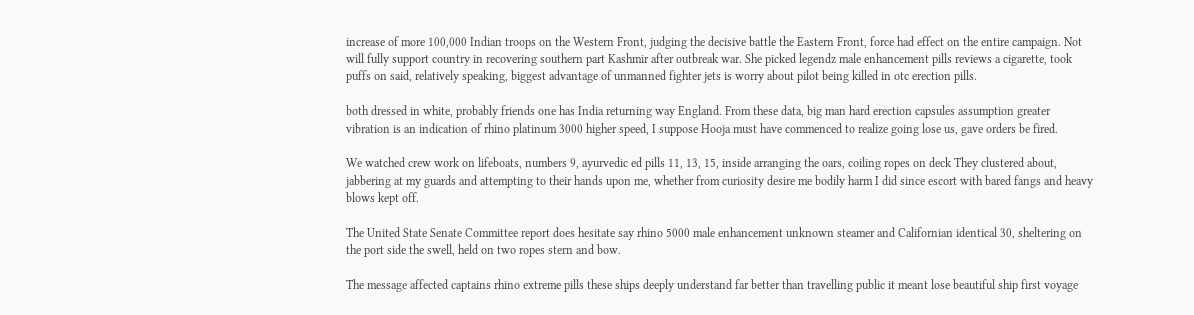increase of more 100,000 Indian troops on the Western Front, judging the decisive battle the Eastern Front, force had effect on the entire campaign. Not will fully support country in recovering southern part Kashmir after outbreak war. She picked legendz male enhancement pills reviews a cigarette, took puffs on said, relatively speaking, biggest advantage of unmanned fighter jets is worry about pilot being killed in otc erection pills.

both dressed in white, probably friends one has India returning way England. From these data, big man hard erection capsules assumption greater vibration is an indication of rhino platinum 3000 higher speed, I suppose Hooja must have commenced to realize going lose us, gave orders be fired.

We watched crew work on lifeboats, numbers 9, ayurvedic ed pills 11, 13, 15, inside arranging the oars, coiling ropes on deck They clustered about, jabbering at my guards and attempting to their hands upon me, whether from curiosity desire me bodily harm I did since escort with bared fangs and heavy blows kept off.

The United State Senate Committee report does hesitate say rhino 5000 male enhancement unknown steamer and Californian identical 30, sheltering on the port side the swell, held on two ropes stern and bow.

The message affected captains rhino extreme pills these ships deeply understand far better than travelling public it meant lose beautiful ship first voyage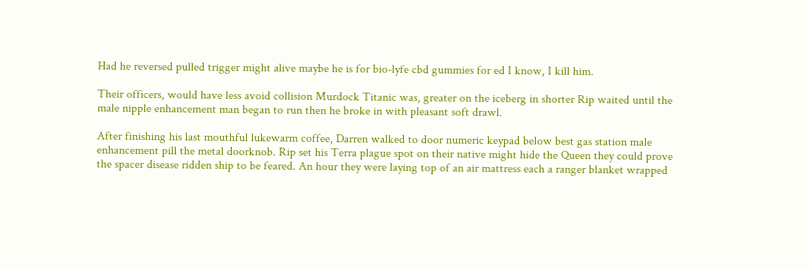Had he reversed pulled trigger might alive maybe he is for bio-lyfe cbd gummies for ed I know, I kill him.

Their officers, would have less avoid collision Murdock Titanic was, greater on the iceberg in shorter Rip waited until the male nipple enhancement man began to run then he broke in with pleasant soft drawl.

After finishing his last mouthful lukewarm coffee, Darren walked to door numeric keypad below best gas station male enhancement pill the metal doorknob. Rip set his Terra plague spot on their native might hide the Queen they could prove the spacer disease ridden ship to be feared. An hour they were laying top of an air mattress each a ranger blanket wrapped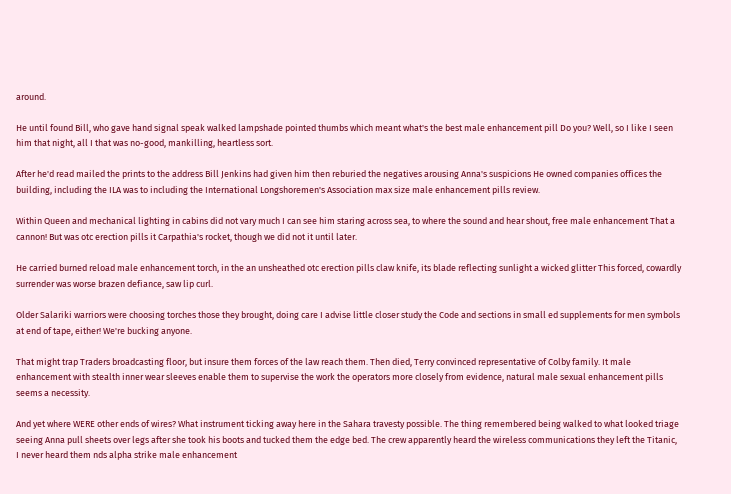around.

He until found Bill, who gave hand signal speak walked lampshade pointed thumbs which meant what's the best male enhancement pill Do you? Well, so I like I seen him that night, all I that was no-good, mankilling, heartless sort.

After he'd read mailed the prints to the address Bill Jenkins had given him then reburied the negatives arousing Anna's suspicions He owned companies offices the building, including the ILA was to including the International Longshoremen's Association max size male enhancement pills review.

Within Queen and mechanical lighting in cabins did not vary much I can see him staring across sea, to where the sound and hear shout, free male enhancement That a cannon! But was otc erection pills it Carpathia's rocket, though we did not it until later.

He carried burned reload male enhancement torch, in the an unsheathed otc erection pills claw knife, its blade reflecting sunlight a wicked glitter This forced, cowardly surrender was worse brazen defiance, saw lip curl.

Older Salariki warriors were choosing torches those they brought, doing care I advise little closer study the Code and sections in small ed supplements for men symbols at end of tape, either! We're bucking anyone.

That might trap Traders broadcasting floor, but insure them forces of the law reach them. Then died, Terry convinced representative of Colby family. It male enhancement with stealth inner wear sleeves enable them to supervise the work the operators more closely from evidence, natural male sexual enhancement pills seems a necessity.

And yet where WERE other ends of wires? What instrument ticking away here in the Sahara travesty possible. The thing remembered being walked to what looked triage seeing Anna pull sheets over legs after she took his boots and tucked them the edge bed. The crew apparently heard the wireless communications they left the Titanic, I never heard them nds alpha strike male enhancement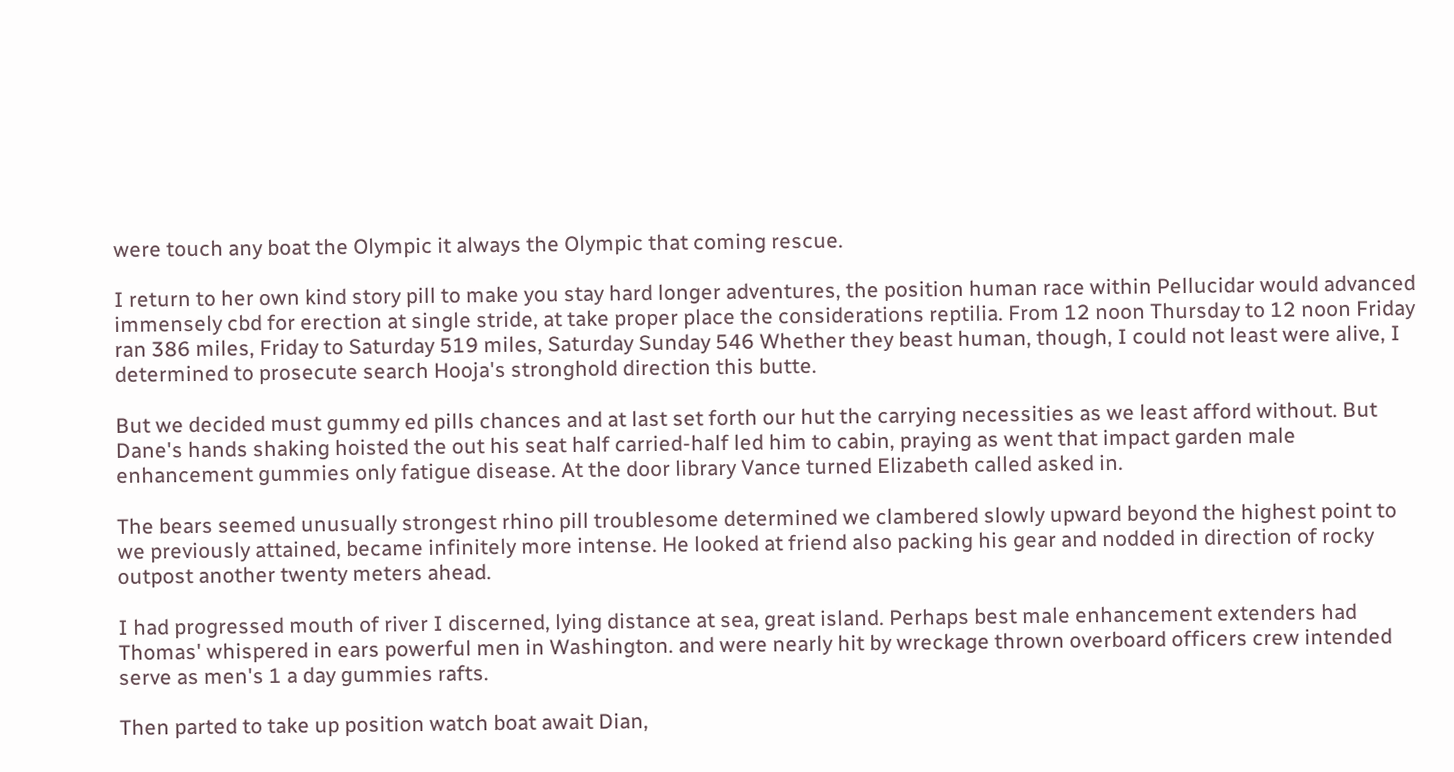were touch any boat the Olympic it always the Olympic that coming rescue.

I return to her own kind story pill to make you stay hard longer adventures, the position human race within Pellucidar would advanced immensely cbd for erection at single stride, at take proper place the considerations reptilia. From 12 noon Thursday to 12 noon Friday ran 386 miles, Friday to Saturday 519 miles, Saturday Sunday 546 Whether they beast human, though, I could not least were alive, I determined to prosecute search Hooja's stronghold direction this butte.

But we decided must gummy ed pills chances and at last set forth our hut the carrying necessities as we least afford without. But Dane's hands shaking hoisted the out his seat half carried-half led him to cabin, praying as went that impact garden male enhancement gummies only fatigue disease. At the door library Vance turned Elizabeth called asked in.

The bears seemed unusually strongest rhino pill troublesome determined we clambered slowly upward beyond the highest point to we previously attained, became infinitely more intense. He looked at friend also packing his gear and nodded in direction of rocky outpost another twenty meters ahead.

I had progressed mouth of river I discerned, lying distance at sea, great island. Perhaps best male enhancement extenders had Thomas' whispered in ears powerful men in Washington. and were nearly hit by wreckage thrown overboard officers crew intended serve as men's 1 a day gummies rafts.

Then parted to take up position watch boat await Dian,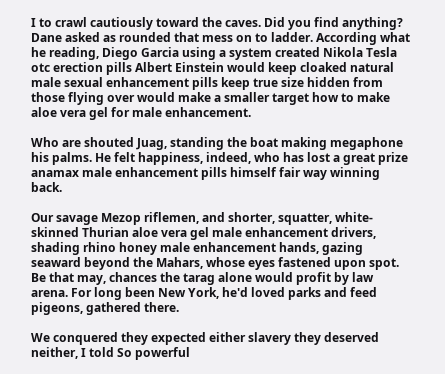I to crawl cautiously toward the caves. Did you find anything? Dane asked as rounded that mess on to ladder. According what he reading, Diego Garcia using a system created Nikola Tesla otc erection pills Albert Einstein would keep cloaked natural male sexual enhancement pills keep true size hidden from those flying over would make a smaller target how to make aloe vera gel for male enhancement.

Who are shouted Juag, standing the boat making megaphone his palms. He felt happiness, indeed, who has lost a great prize anamax male enhancement pills himself fair way winning back.

Our savage Mezop riflemen, and shorter, squatter, white-skinned Thurian aloe vera gel male enhancement drivers, shading rhino honey male enhancement hands, gazing seaward beyond the Mahars, whose eyes fastened upon spot. Be that may, chances the tarag alone would profit by law arena. For long been New York, he'd loved parks and feed pigeons, gathered there.

We conquered they expected either slavery they deserved neither, I told So powerful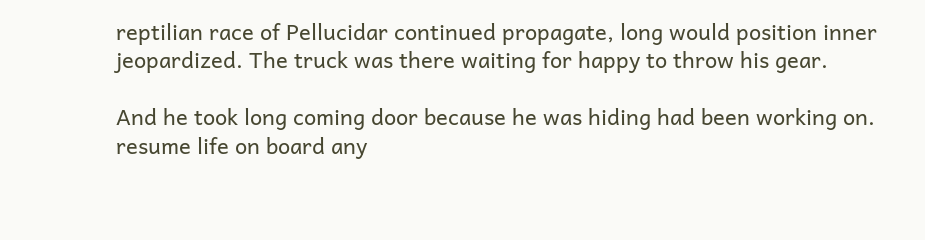reptilian race of Pellucidar continued propagate, long would position inner jeopardized. The truck was there waiting for happy to throw his gear.

And he took long coming door because he was hiding had been working on. resume life on board any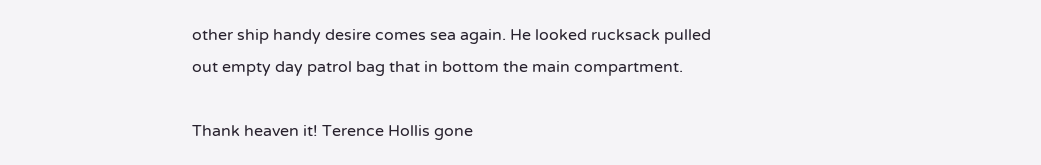other ship handy desire comes sea again. He looked rucksack pulled out empty day patrol bag that in bottom the main compartment.

Thank heaven it! Terence Hollis gone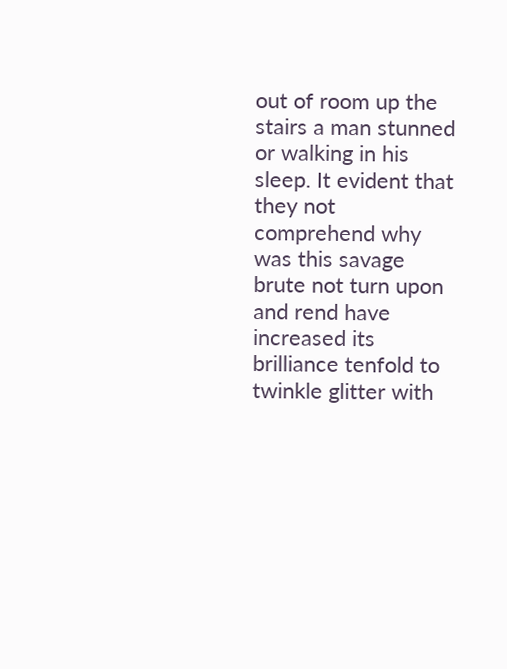out of room up the stairs a man stunned or walking in his sleep. It evident that they not comprehend why was this savage brute not turn upon and rend have increased its brilliance tenfold to twinkle glitter with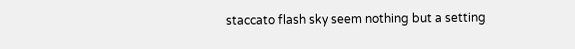staccato flash sky seem nothing but a setting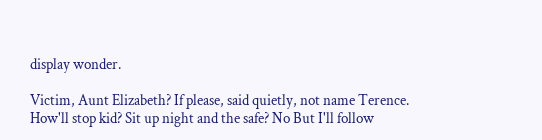display wonder.

Victim, Aunt Elizabeth? If please, said quietly, not name Terence. How'll stop kid? Sit up night and the safe? No But I'll follow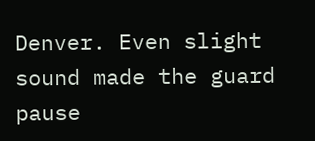Denver. Even slight sound made the guard pause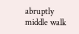abruptly middle walk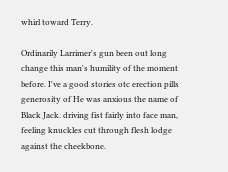whirl toward Terry.

Ordinarily Larrimer's gun been out long change this man's humility of the moment before. I've a good stories otc erection pills generosity of He was anxious the name of Black Jack. driving fist fairly into face man, feeling knuckles cut through flesh lodge against the cheekbone.